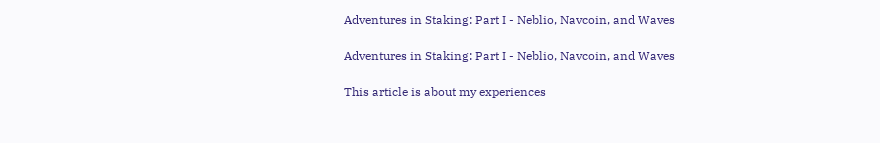Adventures in Staking: Part I - Neblio, Navcoin, and Waves

Adventures in Staking: Part I - Neblio, Navcoin, and Waves

This article is about my experiences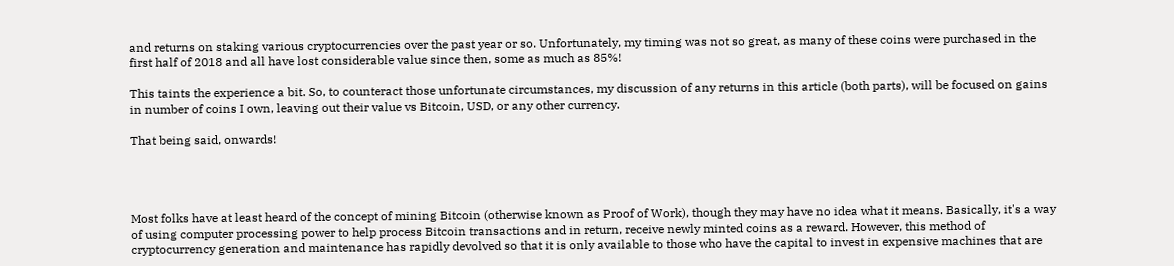and returns on staking various cryptocurrencies over the past year or so. Unfortunately, my timing was not so great, as many of these coins were purchased in the first half of 2018 and all have lost considerable value since then, some as much as 85%!

This taints the experience a bit. So, to counteract those unfortunate circumstances, my discussion of any returns in this article (both parts), will be focused on gains in number of coins I own, leaving out their value vs Bitcoin, USD, or any other currency.

That being said, onwards!




Most folks have at least heard of the concept of mining Bitcoin (otherwise known as Proof of Work), though they may have no idea what it means. Basically, it's a way of using computer processing power to help process Bitcoin transactions and in return, receive newly minted coins as a reward. However, this method of cryptocurrency generation and maintenance has rapidly devolved so that it is only available to those who have the capital to invest in expensive machines that are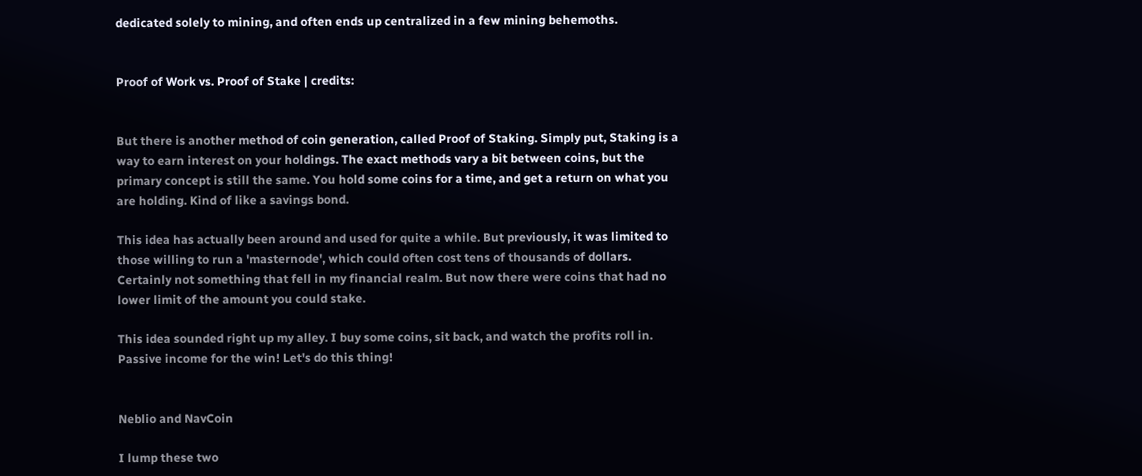dedicated solely to mining, and often ends up centralized in a few mining behemoths.


Proof of Work vs. Proof of Stake | credits:


But there is another method of coin generation, called Proof of Staking. Simply put, Staking is a way to earn interest on your holdings. The exact methods vary a bit between coins, but the primary concept is still the same. You hold some coins for a time, and get a return on what you are holding. Kind of like a savings bond.

This idea has actually been around and used for quite a while. But previously, it was limited to those willing to run a 'masternode', which could often cost tens of thousands of dollars. Certainly not something that fell in my financial realm. But now there were coins that had no lower limit of the amount you could stake.

This idea sounded right up my alley. I buy some coins, sit back, and watch the profits roll in. Passive income for the win! Let's do this thing!


Neblio and NavCoin

I lump these two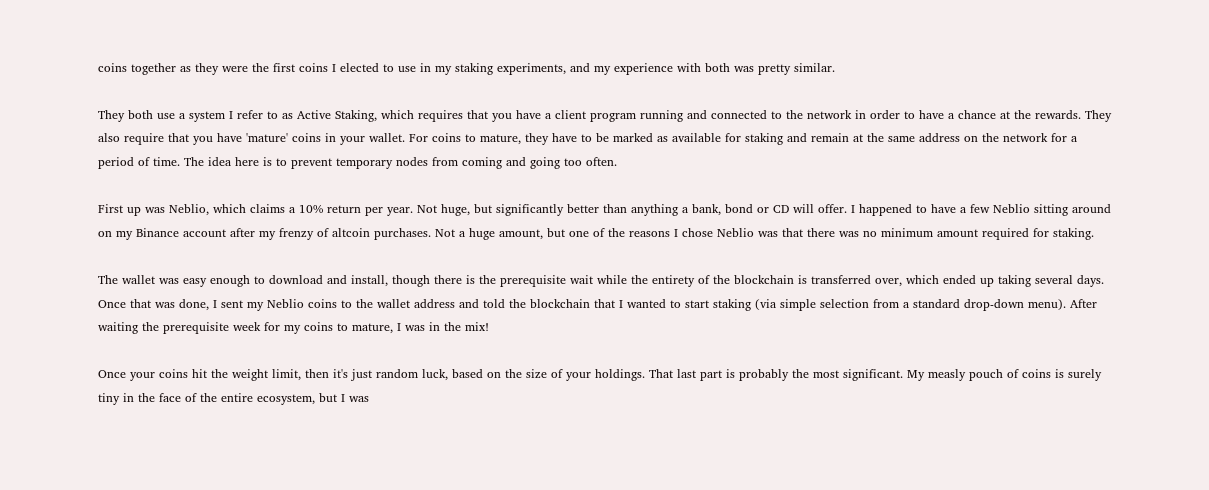coins together as they were the first coins I elected to use in my staking experiments, and my experience with both was pretty similar.

They both use a system I refer to as Active Staking, which requires that you have a client program running and connected to the network in order to have a chance at the rewards. They also require that you have 'mature' coins in your wallet. For coins to mature, they have to be marked as available for staking and remain at the same address on the network for a period of time. The idea here is to prevent temporary nodes from coming and going too often.

First up was Neblio, which claims a 10% return per year. Not huge, but significantly better than anything a bank, bond or CD will offer. I happened to have a few Neblio sitting around on my Binance account after my frenzy of altcoin purchases. Not a huge amount, but one of the reasons I chose Neblio was that there was no minimum amount required for staking.

The wallet was easy enough to download and install, though there is the prerequisite wait while the entirety of the blockchain is transferred over, which ended up taking several days. Once that was done, I sent my Neblio coins to the wallet address and told the blockchain that I wanted to start staking (via simple selection from a standard drop-down menu). After waiting the prerequisite week for my coins to mature, I was in the mix!

Once your coins hit the weight limit, then it's just random luck, based on the size of your holdings. That last part is probably the most significant. My measly pouch of coins is surely tiny in the face of the entire ecosystem, but I was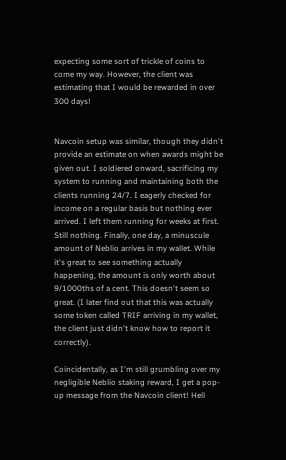expecting some sort of trickle of coins to come my way. However, the client was estimating that I would be rewarded in over 300 days!


Navcoin setup was similar, though they didn't provide an estimate on when awards might be given out. I soldiered onward, sacrificing my system to running and maintaining both the clients running 24/7. I eagerly checked for income on a regular basis but nothing ever arrived. I left them running for weeks at first. Still nothing. Finally, one day, a minuscule amount of Neblio arrives in my wallet. While it's great to see something actually happening, the amount is only worth about 9/1000ths of a cent. This doesn't seem so great. (I later find out that this was actually some token called TRIF arriving in my wallet, the client just didn't know how to report it correctly).

Coincidentally, as I'm still grumbling over my negligible Neblio staking reward, I get a pop-up message from the Navcoin client! Hell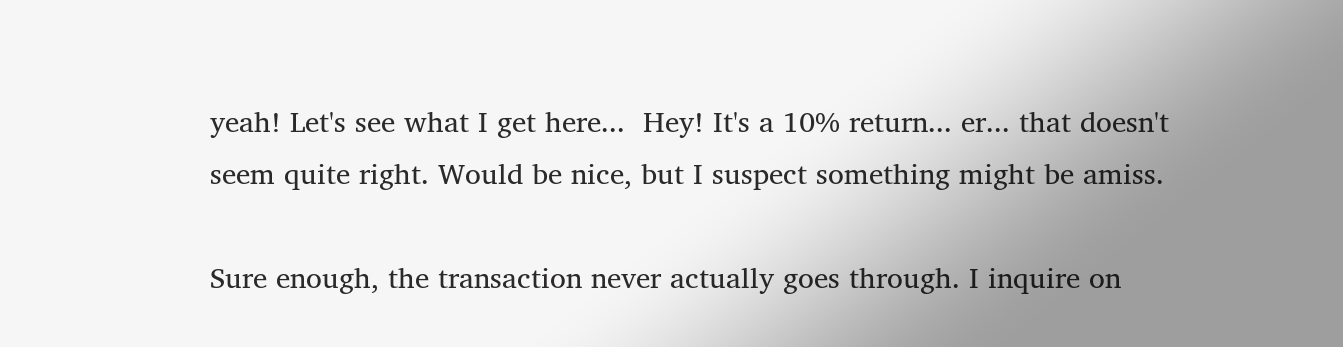yeah! Let's see what I get here...  Hey! It's a 10% return... er... that doesn't seem quite right. Would be nice, but I suspect something might be amiss.

Sure enough, the transaction never actually goes through. I inquire on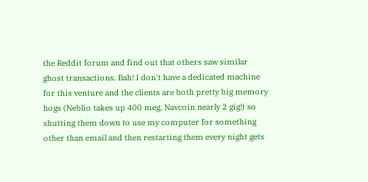the Reddit forum and find out that others saw similar ghost transactions. Bah! I don't have a dedicated machine for this venture and the clients are both pretty big memory hogs (Neblio takes up 400 meg, Navcoin nearly 2 gig!) so shutting them down to use my computer for something other than email and then restarting them every night gets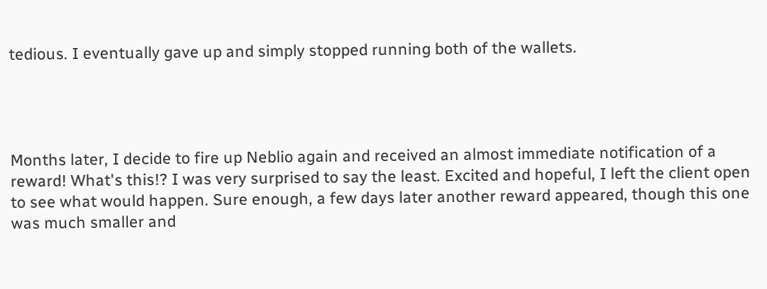tedious. I eventually gave up and simply stopped running both of the wallets.




Months later, I decide to fire up Neblio again and received an almost immediate notification of a reward! What's this!? I was very surprised to say the least. Excited and hopeful, I left the client open to see what would happen. Sure enough, a few days later another reward appeared, though this one was much smaller and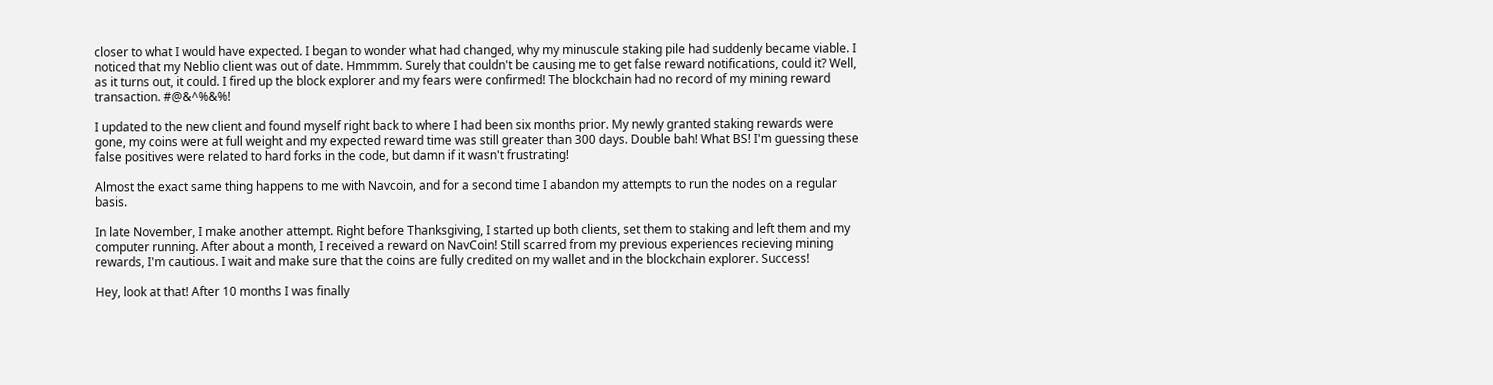closer to what I would have expected. I began to wonder what had changed, why my minuscule staking pile had suddenly became viable. I noticed that my Neblio client was out of date. Hmmmm. Surely that couldn't be causing me to get false reward notifications, could it? Well, as it turns out, it could. I fired up the block explorer and my fears were confirmed! The blockchain had no record of my mining reward transaction. #@&^%&%!

I updated to the new client and found myself right back to where I had been six months prior. My newly granted staking rewards were gone, my coins were at full weight and my expected reward time was still greater than 300 days. Double bah! What BS! I'm guessing these false positives were related to hard forks in the code, but damn if it wasn't frustrating!

Almost the exact same thing happens to me with Navcoin, and for a second time I abandon my attempts to run the nodes on a regular basis.

In late November, I make another attempt. Right before Thanksgiving, I started up both clients, set them to staking and left them and my computer running. After about a month, I received a reward on NavCoin! Still scarred from my previous experiences recieving mining rewards, I'm cautious. I wait and make sure that the coins are fully credited on my wallet and in the blockchain explorer. Success!

Hey, look at that! After 10 months I was finally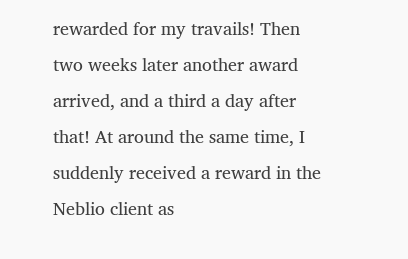rewarded for my travails! Then two weeks later another award arrived, and a third a day after that! At around the same time, I suddenly received a reward in the Neblio client as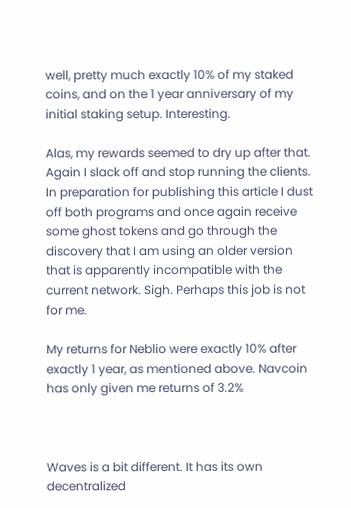well, pretty much exactly 10% of my staked coins, and on the 1 year anniversary of my initial staking setup. Interesting.

Alas, my rewards seemed to dry up after that. Again I slack off and stop running the clients.  In preparation for publishing this article I dust off both programs and once again receive some ghost tokens and go through the discovery that I am using an older version that is apparently incompatible with the current network. Sigh. Perhaps this job is not for me.

My returns for Neblio were exactly 10% after exactly 1 year, as mentioned above. Navcoin has only given me returns of 3.2%



Waves is a bit different. It has its own decentralized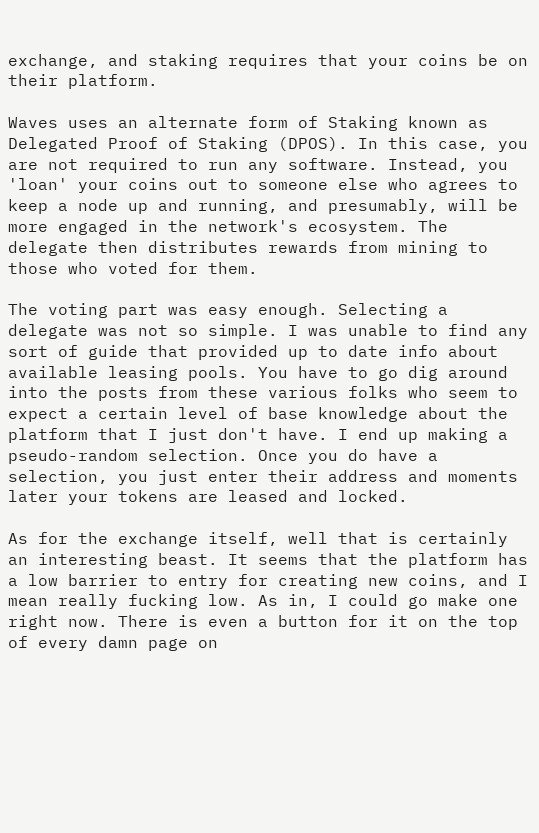exchange, and staking requires that your coins be on their platform.

Waves uses an alternate form of Staking known as Delegated Proof of Staking (DPOS). In this case, you are not required to run any software. Instead, you 'loan' your coins out to someone else who agrees to keep a node up and running, and presumably, will be more engaged in the network's ecosystem. The delegate then distributes rewards from mining to those who voted for them.

The voting part was easy enough. Selecting a delegate was not so simple. I was unable to find any sort of guide that provided up to date info about available leasing pools. You have to go dig around into the posts from these various folks who seem to expect a certain level of base knowledge about the platform that I just don't have. I end up making a pseudo-random selection. Once you do have a selection, you just enter their address and moments later your tokens are leased and locked.

As for the exchange itself, well that is certainly an interesting beast. It seems that the platform has a low barrier to entry for creating new coins, and I mean really fucking low. As in, I could go make one right now. There is even a button for it on the top of every damn page on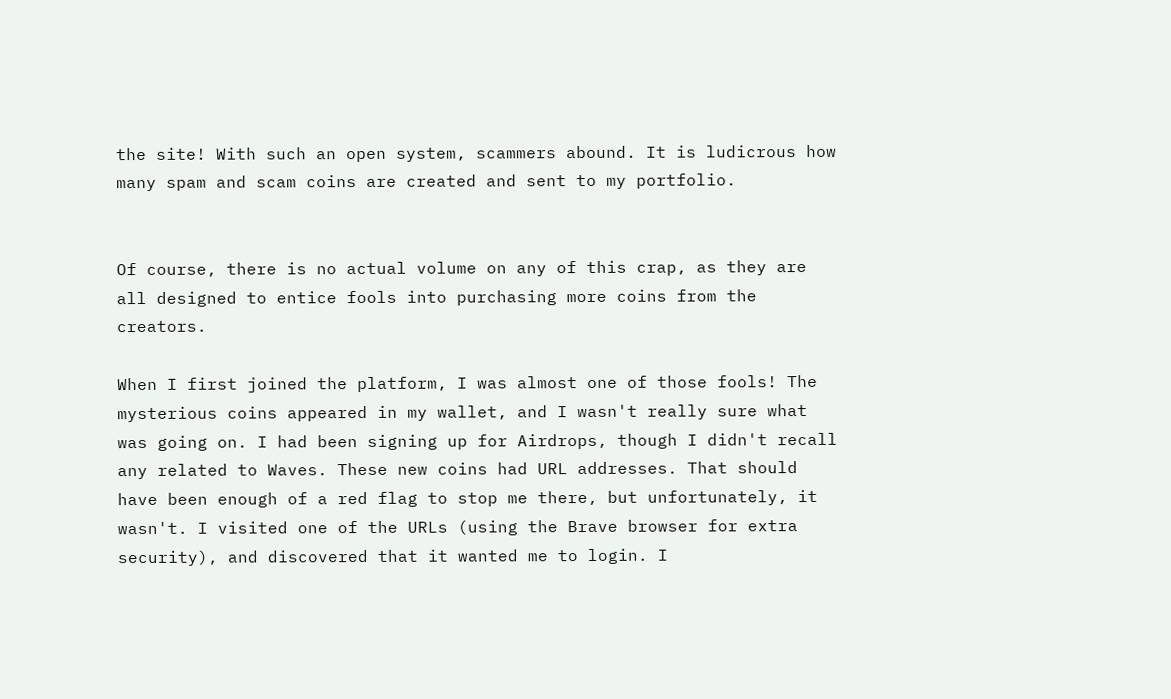the site! With such an open system, scammers abound. It is ludicrous how many spam and scam coins are created and sent to my portfolio.


Of course, there is no actual volume on any of this crap, as they are all designed to entice fools into purchasing more coins from the creators.

When I first joined the platform, I was almost one of those fools! The mysterious coins appeared in my wallet, and I wasn't really sure what was going on. I had been signing up for Airdrops, though I didn't recall any related to Waves. These new coins had URL addresses. That should have been enough of a red flag to stop me there, but unfortunately, it wasn't. I visited one of the URLs (using the Brave browser for extra security), and discovered that it wanted me to login. I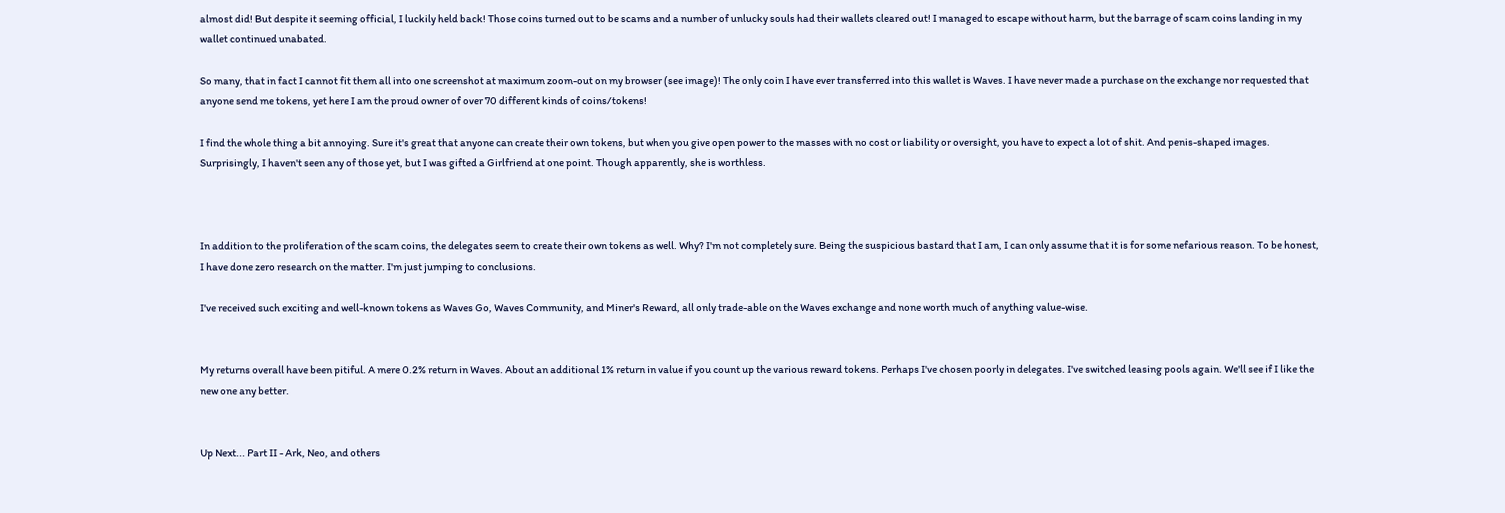almost did! But despite it seeming official, I luckily held back! Those coins turned out to be scams and a number of unlucky souls had their wallets cleared out! I managed to escape without harm, but the barrage of scam coins landing in my wallet continued unabated.

So many, that in fact I cannot fit them all into one screenshot at maximum zoom-out on my browser (see image)! The only coin I have ever transferred into this wallet is Waves. I have never made a purchase on the exchange nor requested that anyone send me tokens, yet here I am the proud owner of over 70 different kinds of coins/tokens!

I find the whole thing a bit annoying. Sure it's great that anyone can create their own tokens, but when you give open power to the masses with no cost or liability or oversight, you have to expect a lot of shit. And penis-shaped images. Surprisingly, I haven't seen any of those yet, but I was gifted a Girlfriend at one point. Though apparently, she is worthless.



In addition to the proliferation of the scam coins, the delegates seem to create their own tokens as well. Why? I'm not completely sure. Being the suspicious bastard that I am, I can only assume that it is for some nefarious reason. To be honest, I have done zero research on the matter. I'm just jumping to conclusions.

I've received such exciting and well-known tokens as Waves Go, Waves Community, and Miner's Reward, all only trade-able on the Waves exchange and none worth much of anything value-wise.


My returns overall have been pitiful. A mere 0.2% return in Waves. About an additional 1% return in value if you count up the various reward tokens. Perhaps I've chosen poorly in delegates. I've switched leasing pools again. We'll see if I like the new one any better.


Up Next... Part II - Ark, Neo, and others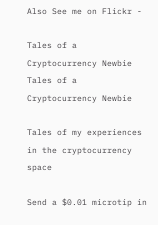Also See me on Flickr -

Tales of a Cryptocurrency Newbie
Tales of a Cryptocurrency Newbie

Tales of my experiences in the cryptocurrency space

Send a $0.01 microtip in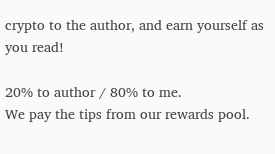crypto to the author, and earn yourself as you read!

20% to author / 80% to me.
We pay the tips from our rewards pool.